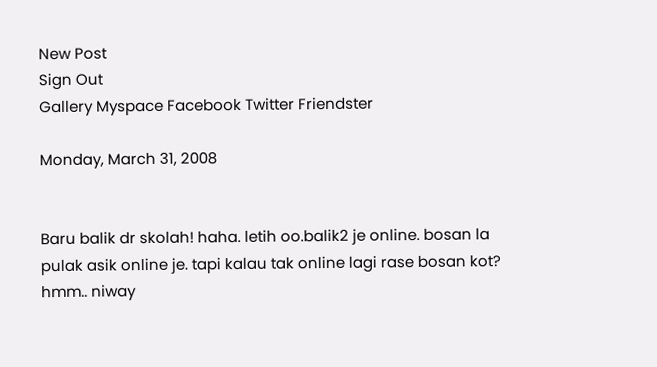New Post
Sign Out
Gallery Myspace Facebook Twitter Friendster

Monday, March 31, 2008


Baru balik dr skolah! haha. letih oo.balik2 je online. bosan la pulak asik online je. tapi kalau tak online lagi rase bosan kot? hmm.. niway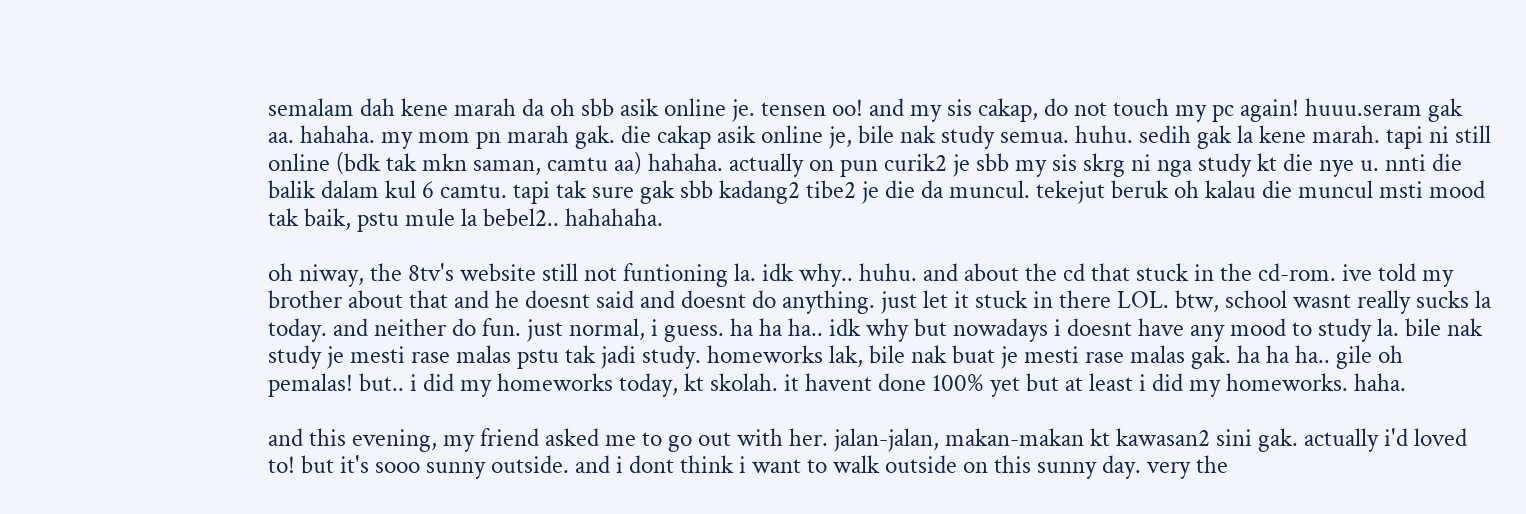semalam dah kene marah da oh sbb asik online je. tensen oo! and my sis cakap, do not touch my pc again! huuu.seram gak aa. hahaha. my mom pn marah gak. die cakap asik online je, bile nak study semua. huhu. sedih gak la kene marah. tapi ni still online (bdk tak mkn saman, camtu aa) hahaha. actually on pun curik2 je sbb my sis skrg ni nga study kt die nye u. nnti die balik dalam kul 6 camtu. tapi tak sure gak sbb kadang2 tibe2 je die da muncul. tekejut beruk oh kalau die muncul msti mood tak baik, pstu mule la bebel2.. hahahaha.

oh niway, the 8tv's website still not funtioning la. idk why.. huhu. and about the cd that stuck in the cd-rom. ive told my brother about that and he doesnt said and doesnt do anything. just let it stuck in there LOL. btw, school wasnt really sucks la today. and neither do fun. just normal, i guess. ha ha ha.. idk why but nowadays i doesnt have any mood to study la. bile nak study je mesti rase malas pstu tak jadi study. homeworks lak, bile nak buat je mesti rase malas gak. ha ha ha.. gile oh pemalas! but.. i did my homeworks today, kt skolah. it havent done 100% yet but at least i did my homeworks. haha.

and this evening, my friend asked me to go out with her. jalan-jalan, makan-makan kt kawasan2 sini gak. actually i'd loved to! but it's sooo sunny outside. and i dont think i want to walk outside on this sunny day. very the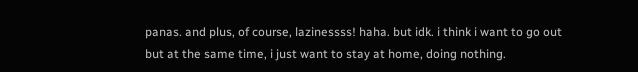panas. and plus, of course, lazinessss! haha. but idk. i think i want to go out but at the same time, i just want to stay at home, doing nothing.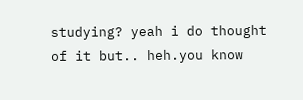studying? yeah i do thought of it but.. heh.you know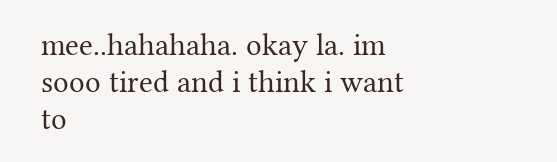mee..hahahaha. okay la. im sooo tired and i think i want to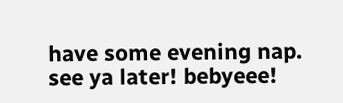have some evening nap. see ya later! bebyeee!